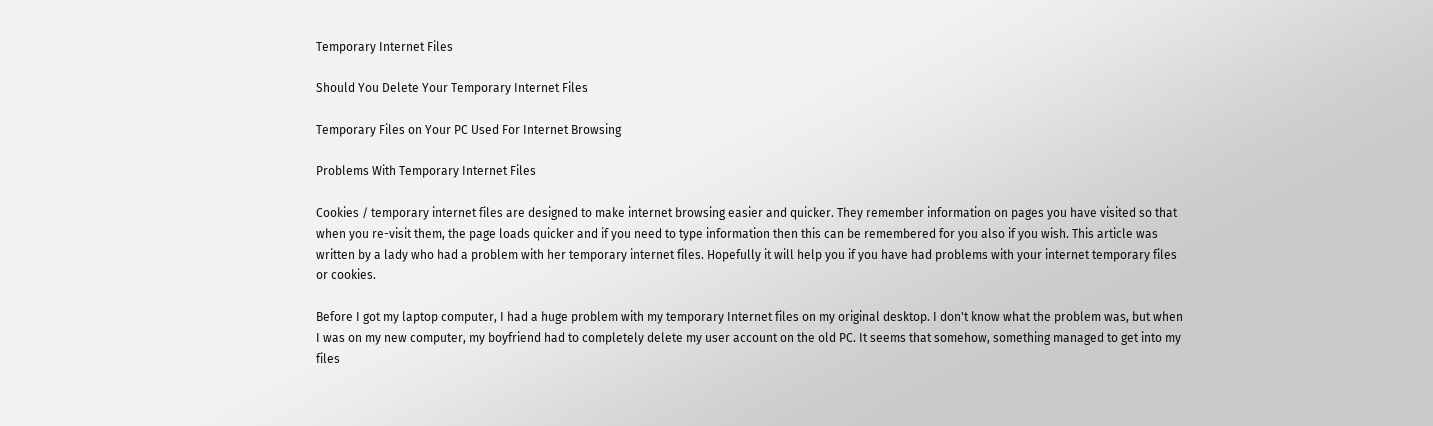Temporary Internet Files

Should You Delete Your Temporary Internet Files

Temporary Files on Your PC Used For Internet Browsing

Problems With Temporary Internet Files

Cookies / temporary internet files are designed to make internet browsing easier and quicker. They remember information on pages you have visited so that when you re-visit them, the page loads quicker and if you need to type information then this can be remembered for you also if you wish. This article was written by a lady who had a problem with her temporary internet files. Hopefully it will help you if you have had problems with your internet temporary files or cookies.

Before I got my laptop computer, I had a huge problem with my temporary Internet files on my original desktop. I don't know what the problem was, but when I was on my new computer, my boyfriend had to completely delete my user account on the old PC. It seems that somehow, something managed to get into my files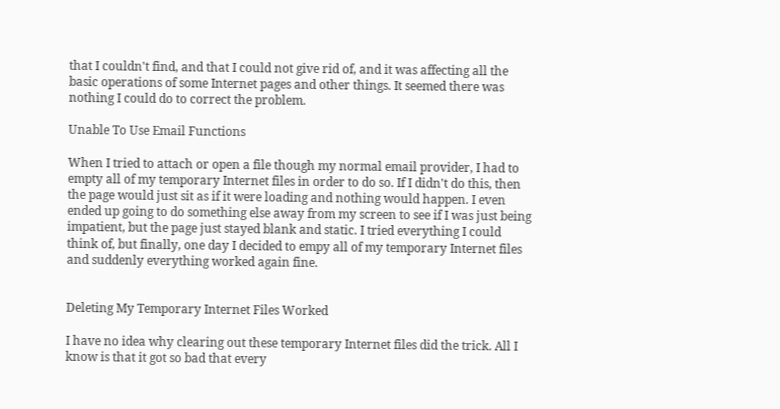that I couldn't find, and that I could not give rid of, and it was affecting all the basic operations of some Internet pages and other things. It seemed there was nothing I could do to correct the problem.

Unable To Use Email Functions

When I tried to attach or open a file though my normal email provider, I had to empty all of my temporary Internet files in order to do so. If I didn't do this, then the page would just sit as if it were loading and nothing would happen. I even ended up going to do something else away from my screen to see if I was just being impatient, but the page just stayed blank and static. I tried everything I could think of, but finally, one day I decided to empy all of my temporary Internet files and suddenly everything worked again fine.


Deleting My Temporary Internet Files Worked

I have no idea why clearing out these temporary Internet files did the trick. All I know is that it got so bad that every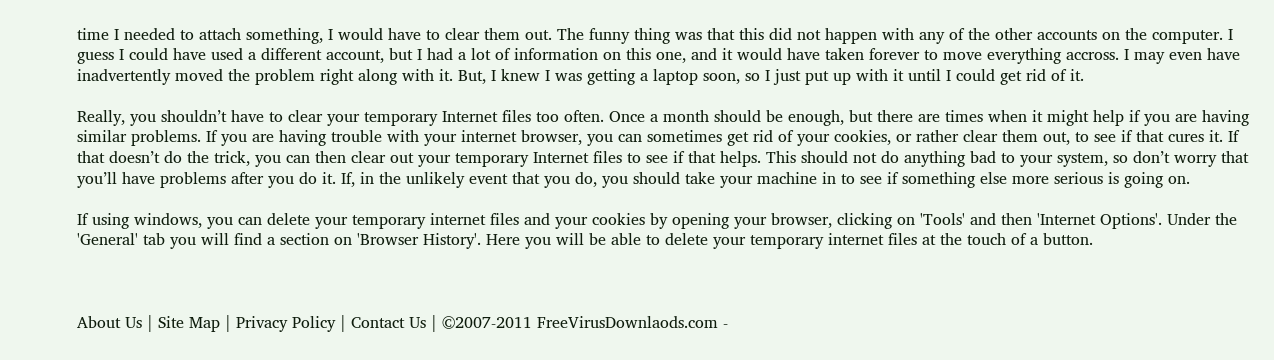time I needed to attach something, I would have to clear them out. The funny thing was that this did not happen with any of the other accounts on the computer. I guess I could have used a different account, but I had a lot of information on this one, and it would have taken forever to move everything accross. I may even have inadvertently moved the problem right along with it. But, I knew I was getting a laptop soon, so I just put up with it until I could get rid of it.

Really, you shouldn’t have to clear your temporary Internet files too often. Once a month should be enough, but there are times when it might help if you are having similar problems. If you are having trouble with your internet browser, you can sometimes get rid of your cookies, or rather clear them out, to see if that cures it. If that doesn’t do the trick, you can then clear out your temporary Internet files to see if that helps. This should not do anything bad to your system, so don’t worry that you’ll have problems after you do it. If, in the unlikely event that you do, you should take your machine in to see if something else more serious is going on.

If using windows, you can delete your temporary internet files and your cookies by opening your browser, clicking on 'Tools' and then 'Internet Options'. Under the 'General' tab you will find a section on 'Browser History'. Here you will be able to delete your temporary internet files at the touch of a button.



About Us | Site Map | Privacy Policy | Contact Us | ©2007-2011 FreeVirusDownlaods.com -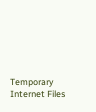Temporary Internet Files